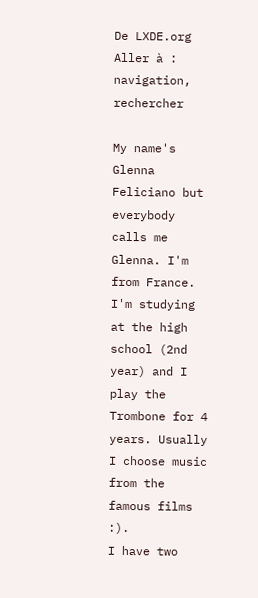De LXDE.org
Aller à : navigation, rechercher

My name's Glenna Feliciano but everybody calls me Glenna. I'm from France. I'm studying at the high school (2nd year) and I play the Trombone for 4 years. Usually I choose music from the famous films :).
I have two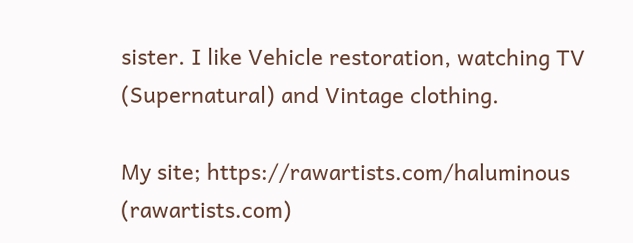sister. I like Vehicle restoration, watching TV (Supernatural) and Vintage clothing.

My site; https://rawartists.com/haluminous (rawartists.com)